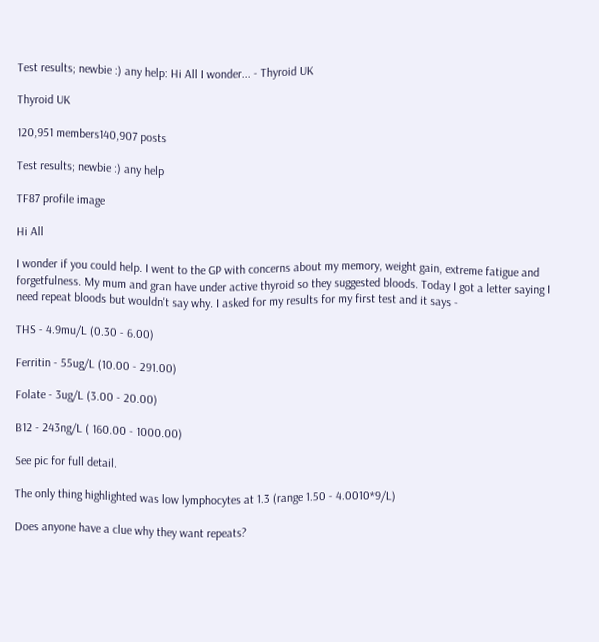Test results; newbie :) any help: Hi All I wonder... - Thyroid UK

Thyroid UK

120,951 members140,907 posts

Test results; newbie :) any help

TF87 profile image

Hi All

I wonder if you could help. I went to the GP with concerns about my memory, weight gain, extreme fatigue and forgetfulness. My mum and gran have under active thyroid so they suggested bloods. Today I got a letter saying I need repeat bloods but wouldn't say why. I asked for my results for my first test and it says -

THS - 4.9mu/L (0.30 - 6.00)

Ferritin - 55ug/L (10.00 - 291.00)

Folate - 3ug/L (3.00 - 20.00)

B12 - 243ng/L ( 160.00 - 1000.00)

See pic for full detail.

The only thing highlighted was low lymphocytes at 1.3 (range 1.50 - 4.0010*9/L)

Does anyone have a clue why they want repeats?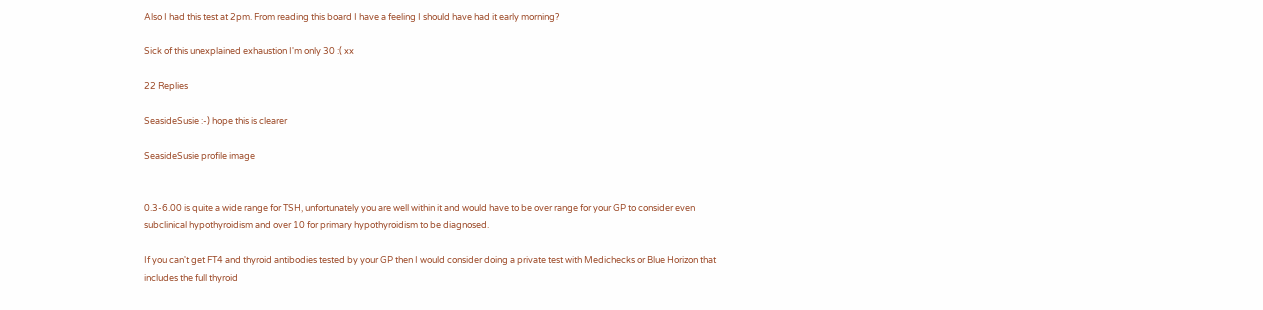Also I had this test at 2pm. From reading this board I have a feeling I should have had it early morning?

Sick of this unexplained exhaustion I'm only 30 :( xx

22 Replies

SeasideSusie :-) hope this is clearer

SeasideSusie profile image


0.3-6.00 is quite a wide range for TSH, unfortunately you are well within it and would have to be over range for your GP to consider even subclinical hypothyroidism and over 10 for primary hypothyroidism to be diagnosed.

If you can't get FT4 and thyroid antibodies tested by your GP then I would consider doing a private test with Medichecks or Blue Horizon that includes the full thyroid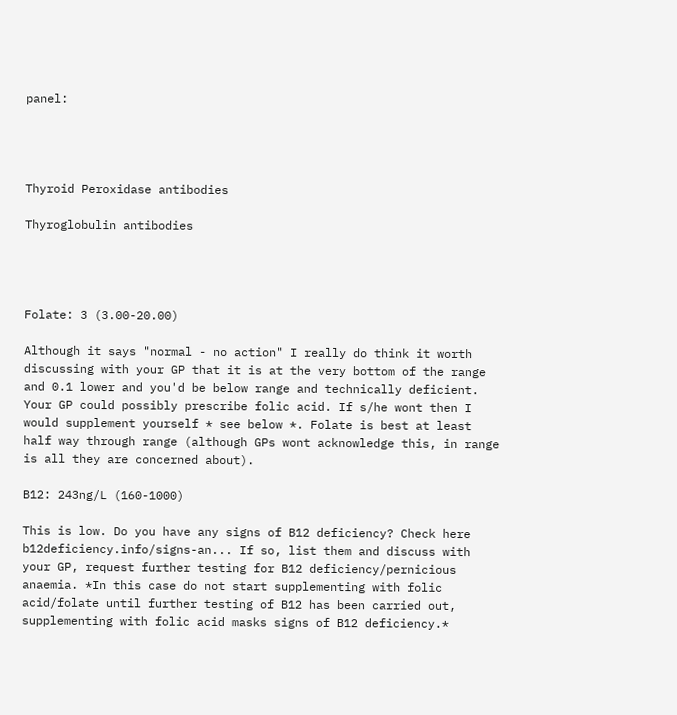panel:




Thyroid Peroxidase antibodies

Thyroglobulin antibodies




Folate: 3 (3.00-20.00)

Although it says "normal - no action" I really do think it worth discussing with your GP that it is at the very bottom of the range and 0.1 lower and you'd be below range and technically deficient. Your GP could possibly prescribe folic acid. If s/he wont then I would supplement yourself * see below *. Folate is best at least half way through range (although GPs wont acknowledge this, in range is all they are concerned about).

B12: 243ng/L (160-1000)

This is low. Do you have any signs of B12 deficiency? Check here b12deficiency.info/signs-an... If so, list them and discuss with your GP, request further testing for B12 deficiency/pernicious anaemia. *In this case do not start supplementing with folic acid/folate until further testing of B12 has been carried out, supplementing with folic acid masks signs of B12 deficiency.*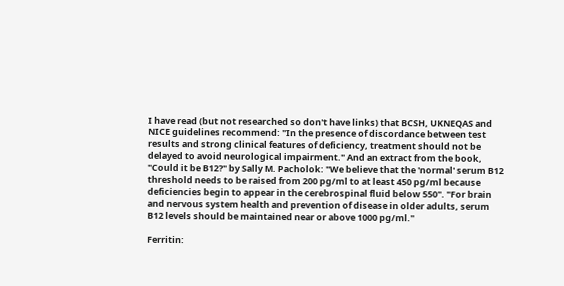I have read (but not researched so don't have links) that BCSH, UKNEQAS and NICE guidelines recommend: "In the presence of discordance between test results and strong clinical features of deficiency, treatment should not be delayed to avoid neurological impairment." And an extract from the book, "Could it be B12?" by Sally M. Pacholok: "We believe that the 'normal' serum B12 threshold needs to be raised from 200 pg/ml to at least 450 pg/ml because deficiencies begin to appear in the cerebrospinal fluid below 550". "For brain and nervous system health and prevention of disease in older adults, serum B12 levels should be maintained near or above 1000 pg/ml."

Ferritin: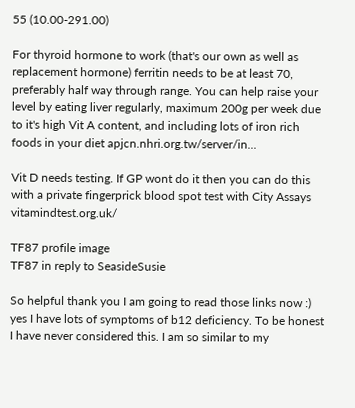55 (10.00-291.00)

For thyroid hormone to work (that's our own as well as replacement hormone) ferritin needs to be at least 70, preferably half way through range. You can help raise your level by eating liver regularly, maximum 200g per week due to it's high Vit A content, and including lots of iron rich foods in your diet apjcn.nhri.org.tw/server/in...

Vit D needs testing. If GP wont do it then you can do this with a private fingerprick blood spot test with City Assays vitamindtest.org.uk/

TF87 profile image
TF87 in reply to SeasideSusie

So helpful thank you I am going to read those links now :) yes I have lots of symptoms of b12 deficiency. To be honest I have never considered this. I am so similar to my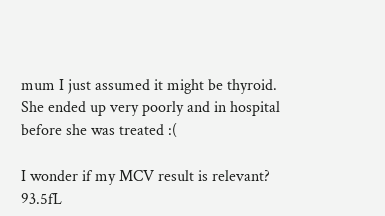mum I just assumed it might be thyroid. She ended up very poorly and in hospital before she was treated :(

I wonder if my MCV result is relevant? 93.5fL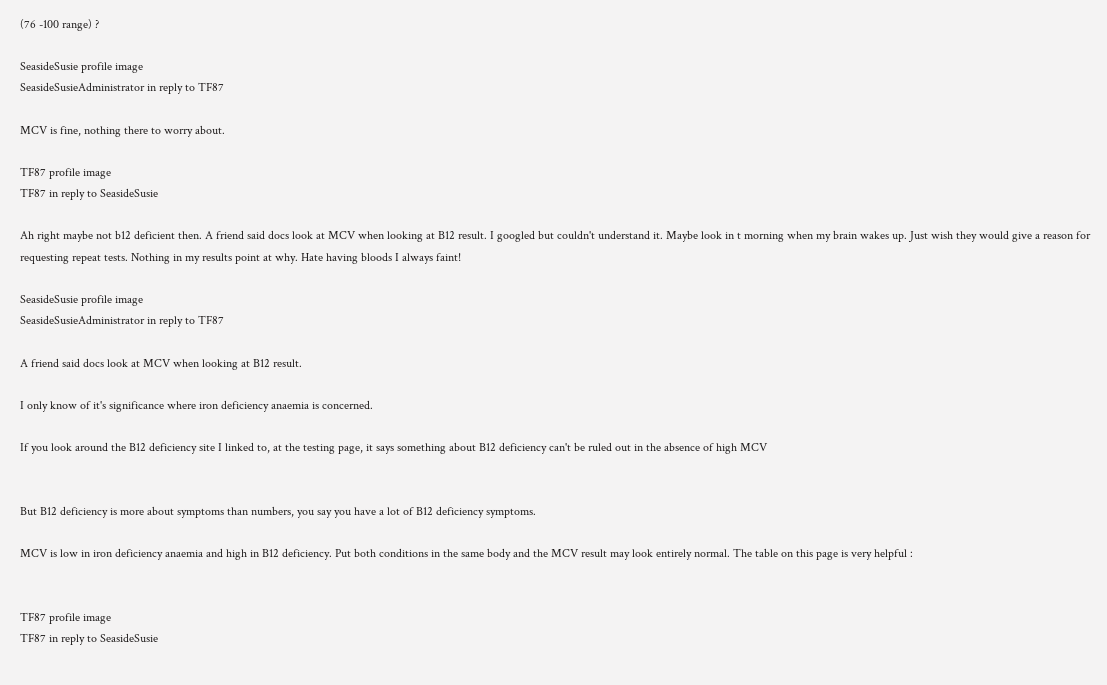(76 -100 range) ?

SeasideSusie profile image
SeasideSusieAdministrator in reply to TF87

MCV is fine, nothing there to worry about.

TF87 profile image
TF87 in reply to SeasideSusie

Ah right maybe not b12 deficient then. A friend said docs look at MCV when looking at B12 result. I googled but couldn't understand it. Maybe look in t morning when my brain wakes up. Just wish they would give a reason for requesting repeat tests. Nothing in my results point at why. Hate having bloods I always faint!

SeasideSusie profile image
SeasideSusieAdministrator in reply to TF87

A friend said docs look at MCV when looking at B12 result.

I only know of it's significance where iron deficiency anaemia is concerned.

If you look around the B12 deficiency site I linked to, at the testing page, it says something about B12 deficiency can't be ruled out in the absence of high MCV


But B12 deficiency is more about symptoms than numbers, you say you have a lot of B12 deficiency symptoms.

MCV is low in iron deficiency anaemia and high in B12 deficiency. Put both conditions in the same body and the MCV result may look entirely normal. The table on this page is very helpful :


TF87 profile image
TF87 in reply to SeasideSusie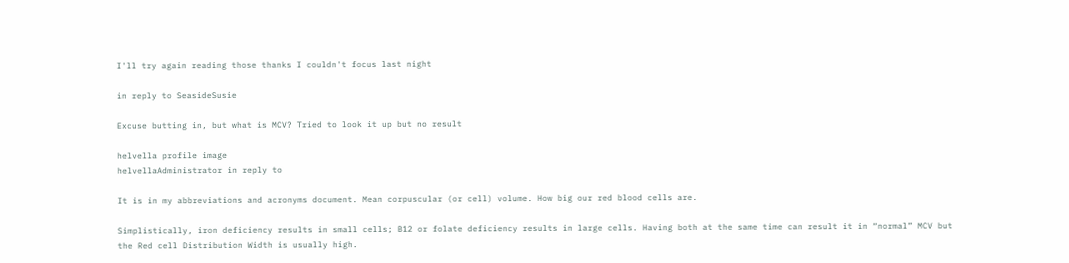I'll try again reading those thanks I couldn't focus last night

in reply to SeasideSusie

Excuse butting in, but what is MCV? Tried to look it up but no result

helvella profile image
helvellaAdministrator in reply to

It is in my abbreviations and acronyms document. Mean corpuscular (or cell) volume. How big our red blood cells are.

Simplistically, iron deficiency results in small cells; B12 or folate deficiency results in large cells. Having both at the same time can result it in “normal” MCV but the Red cell Distribution Width is usually high.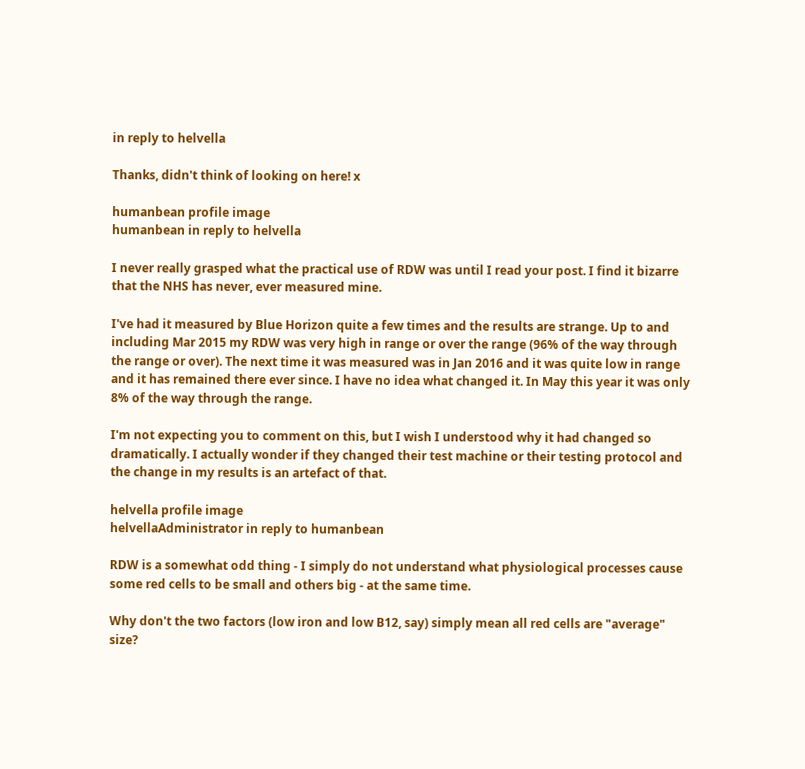in reply to helvella

Thanks, didn't think of looking on here! x

humanbean profile image
humanbean in reply to helvella

I never really grasped what the practical use of RDW was until I read your post. I find it bizarre that the NHS has never, ever measured mine.

I've had it measured by Blue Horizon quite a few times and the results are strange. Up to and including Mar 2015 my RDW was very high in range or over the range (96% of the way through the range or over). The next time it was measured was in Jan 2016 and it was quite low in range and it has remained there ever since. I have no idea what changed it. In May this year it was only 8% of the way through the range.

I'm not expecting you to comment on this, but I wish I understood why it had changed so dramatically. I actually wonder if they changed their test machine or their testing protocol and the change in my results is an artefact of that.

helvella profile image
helvellaAdministrator in reply to humanbean

RDW is a somewhat odd thing - I simply do not understand what physiological processes cause some red cells to be small and others big - at the same time.

Why don't the two factors (low iron and low B12, say) simply mean all red cells are "average" size?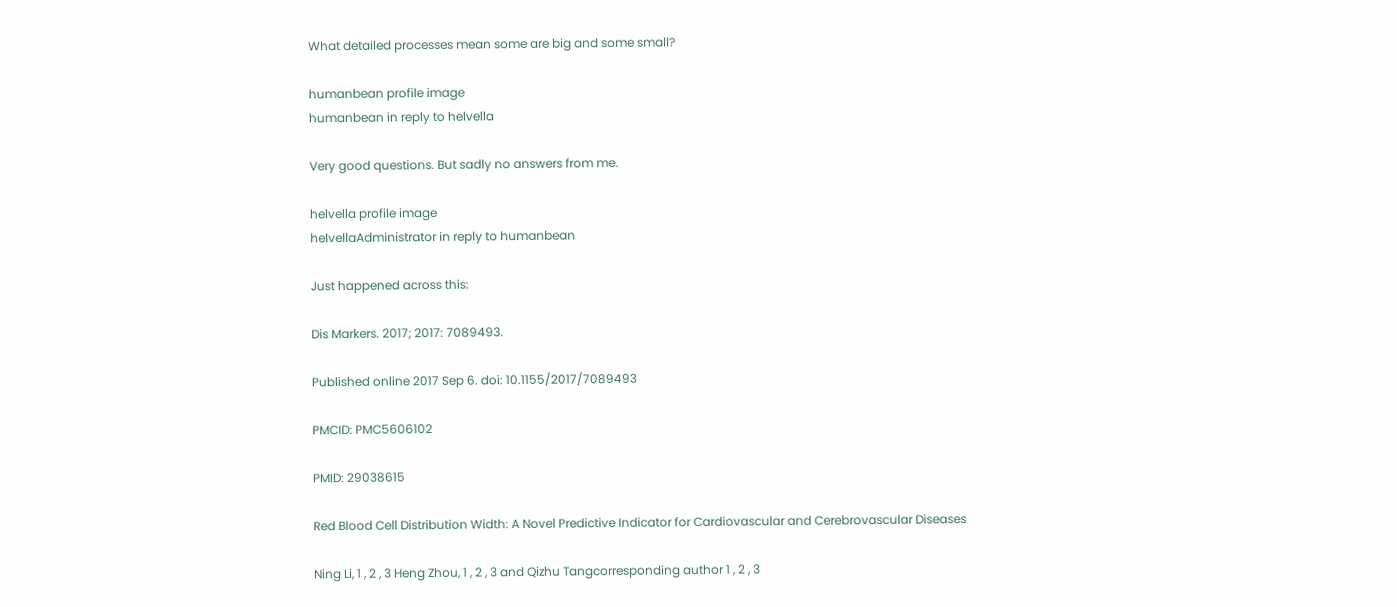What detailed processes mean some are big and some small?

humanbean profile image
humanbean in reply to helvella

Very good questions. But sadly no answers from me.

helvella profile image
helvellaAdministrator in reply to humanbean

Just happened across this:

Dis Markers. 2017; 2017: 7089493.

Published online 2017 Sep 6. doi: 10.1155/2017/7089493

PMCID: PMC5606102

PMID: 29038615

Red Blood Cell Distribution Width: A Novel Predictive Indicator for Cardiovascular and Cerebrovascular Diseases

Ning Li, 1 , 2 , 3 Heng Zhou, 1 , 2 , 3 and Qizhu Tangcorresponding author 1 , 2 , 3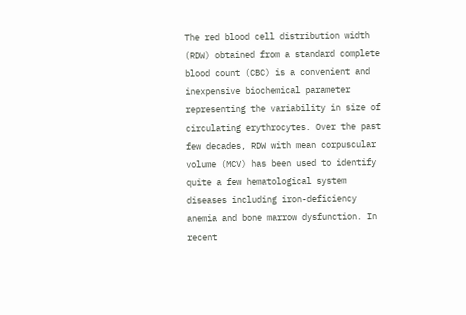The red blood cell distribution width (RDW) obtained from a standard complete blood count (CBC) is a convenient and inexpensive biochemical parameter representing the variability in size of circulating erythrocytes. Over the past few decades, RDW with mean corpuscular volume (MCV) has been used to identify quite a few hematological system diseases including iron-deficiency anemia and bone marrow dysfunction. In recent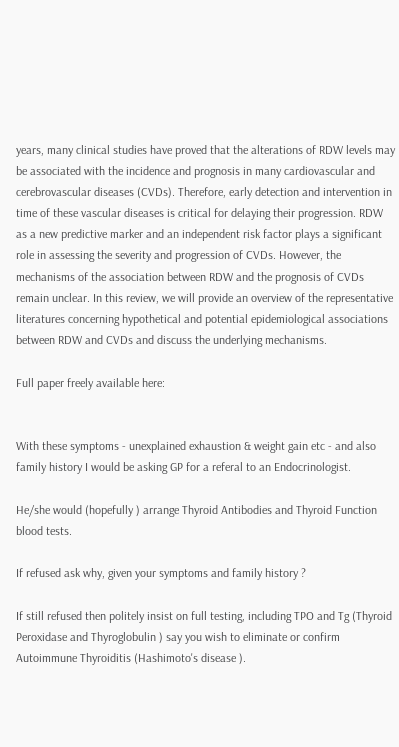years, many clinical studies have proved that the alterations of RDW levels may be associated with the incidence and prognosis in many cardiovascular and cerebrovascular diseases (CVDs). Therefore, early detection and intervention in time of these vascular diseases is critical for delaying their progression. RDW as a new predictive marker and an independent risk factor plays a significant role in assessing the severity and progression of CVDs. However, the mechanisms of the association between RDW and the prognosis of CVDs remain unclear. In this review, we will provide an overview of the representative literatures concerning hypothetical and potential epidemiological associations between RDW and CVDs and discuss the underlying mechanisms.

Full paper freely available here:


With these symptoms - unexplained exhaustion & weight gain etc - and also family history I would be asking GP for a referal to an Endocrinologist.

He/she would (hopefully ) arrange Thyroid Antibodies and Thyroid Function blood tests.

If refused ask why, given your symptoms and family history ?

If still refused then politely insist on full testing, including TPO and Tg (Thyroid Peroxidase and Thyroglobulin ) say you wish to eliminate or confirm Autoimmune Thyroiditis (Hashimoto's disease ).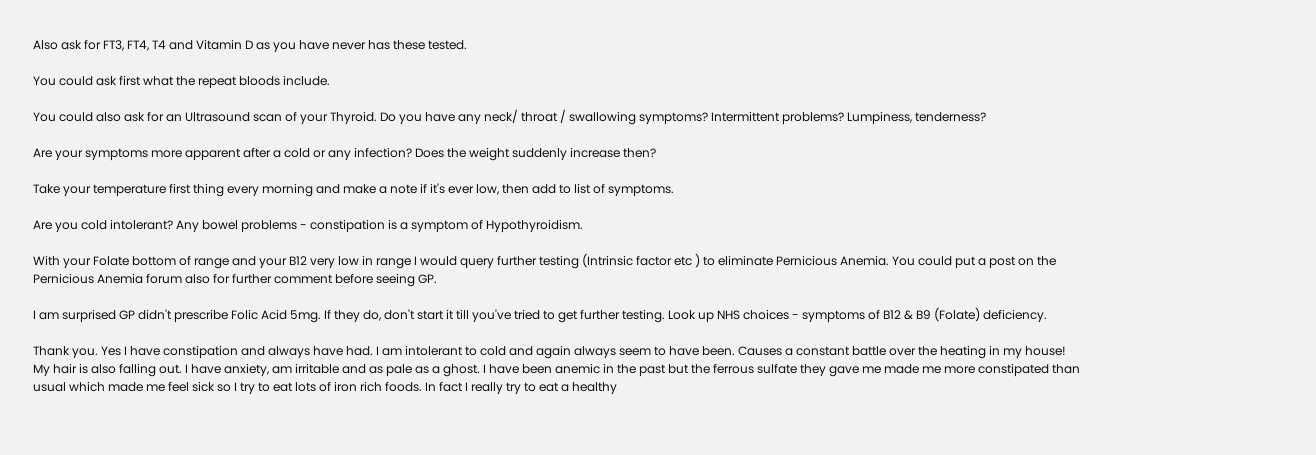Also ask for FT3, FT4, T4 and Vitamin D as you have never has these tested.

You could ask first what the repeat bloods include.

You could also ask for an Ultrasound scan of your Thyroid. Do you have any neck/ throat / swallowing symptoms? Intermittent problems? Lumpiness, tenderness?

Are your symptoms more apparent after a cold or any infection? Does the weight suddenly increase then?

Take your temperature first thing every morning and make a note if it's ever low, then add to list of symptoms.

Are you cold intolerant? Any bowel problems - constipation is a symptom of Hypothyroidism.

With your Folate bottom of range and your B12 very low in range I would query further testing (Intrinsic factor etc ) to eliminate Pernicious Anemia. You could put a post on the Pernicious Anemia forum also for further comment before seeing GP.

I am surprised GP didn't prescribe Folic Acid 5mg. If they do, don't start it till you've tried to get further testing. Look up NHS choices - symptoms of B12 & B9 (Folate) deficiency.

Thank you. Yes I have constipation and always have had. I am intolerant to cold and again always seem to have been. Causes a constant battle over the heating in my house! My hair is also falling out. I have anxiety, am irritable and as pale as a ghost. I have been anemic in the past but the ferrous sulfate they gave me made me more constipated than usual which made me feel sick so I try to eat lots of iron rich foods. In fact I really try to eat a healthy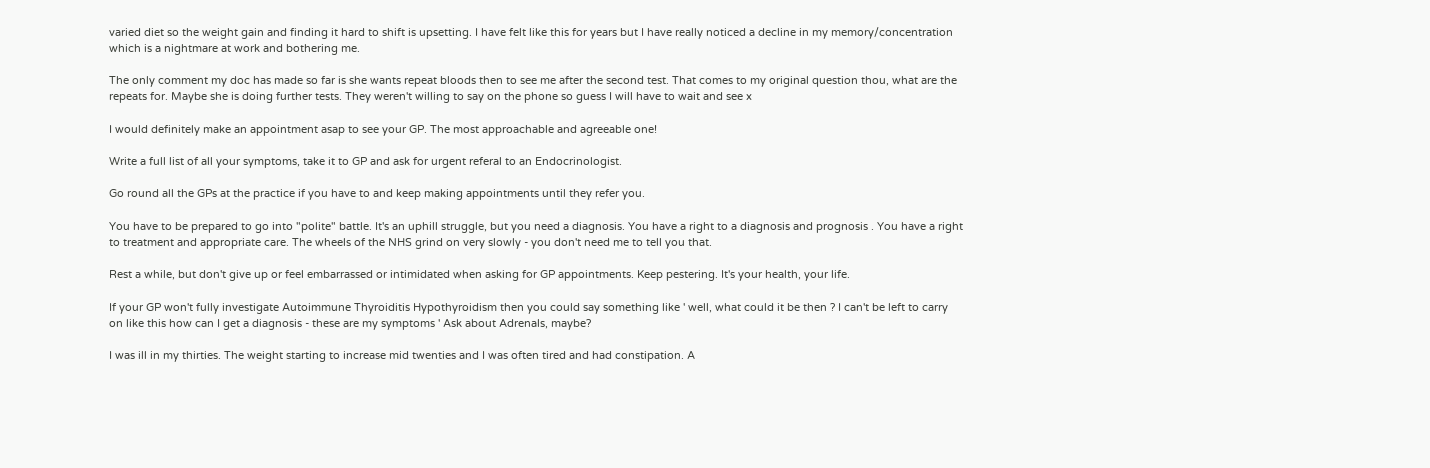varied diet so the weight gain and finding it hard to shift is upsetting. I have felt like this for years but I have really noticed a decline in my memory/concentration which is a nightmare at work and bothering me.

The only comment my doc has made so far is she wants repeat bloods then to see me after the second test. That comes to my original question thou, what are the repeats for. Maybe she is doing further tests. They weren't willing to say on the phone so guess I will have to wait and see x

I would definitely make an appointment asap to see your GP. The most approachable and agreeable one!

Write a full list of all your symptoms, take it to GP and ask for urgent referal to an Endocrinologist.

Go round all the GPs at the practice if you have to and keep making appointments until they refer you.

You have to be prepared to go into "polite" battle. It's an uphill struggle, but you need a diagnosis. You have a right to a diagnosis and prognosis . You have a right to treatment and appropriate care. The wheels of the NHS grind on very slowly - you don't need me to tell you that.

Rest a while, but don't give up or feel embarrassed or intimidated when asking for GP appointments. Keep pestering. It's your health, your life.

If your GP won't fully investigate Autoimmune Thyroiditis Hypothyroidism then you could say something like ' well, what could it be then ? I can't be left to carry on like this how can I get a diagnosis - these are my symptoms ' Ask about Adrenals, maybe?

I was ill in my thirties. The weight starting to increase mid twenties and I was often tired and had constipation. A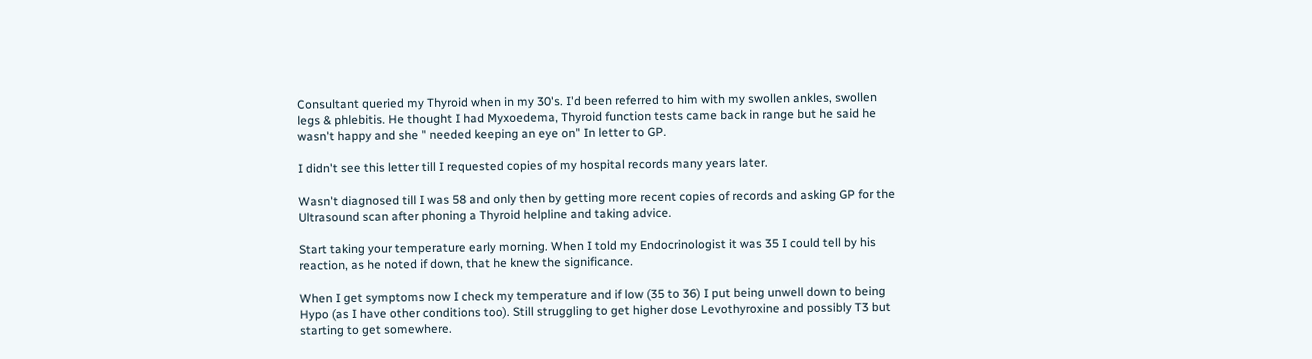Consultant queried my Thyroid when in my 30's. I'd been referred to him with my swollen ankles, swollen legs & phlebitis. He thought I had Myxoedema, Thyroid function tests came back in range but he said he wasn't happy and she " needed keeping an eye on" In letter to GP.

I didn't see this letter till I requested copies of my hospital records many years later.

Wasn't diagnosed till I was 58 and only then by getting more recent copies of records and asking GP for the Ultrasound scan after phoning a Thyroid helpline and taking advice.

Start taking your temperature early morning. When I told my Endocrinologist it was 35 I could tell by his reaction, as he noted if down, that he knew the significance.

When I get symptoms now I check my temperature and if low (35 to 36) I put being unwell down to being Hypo (as I have other conditions too). Still struggling to get higher dose Levothyroxine and possibly T3 but starting to get somewhere.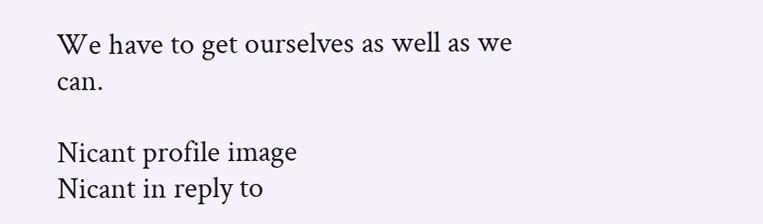We have to get ourselves as well as we can.

Nicant profile image
Nicant in reply to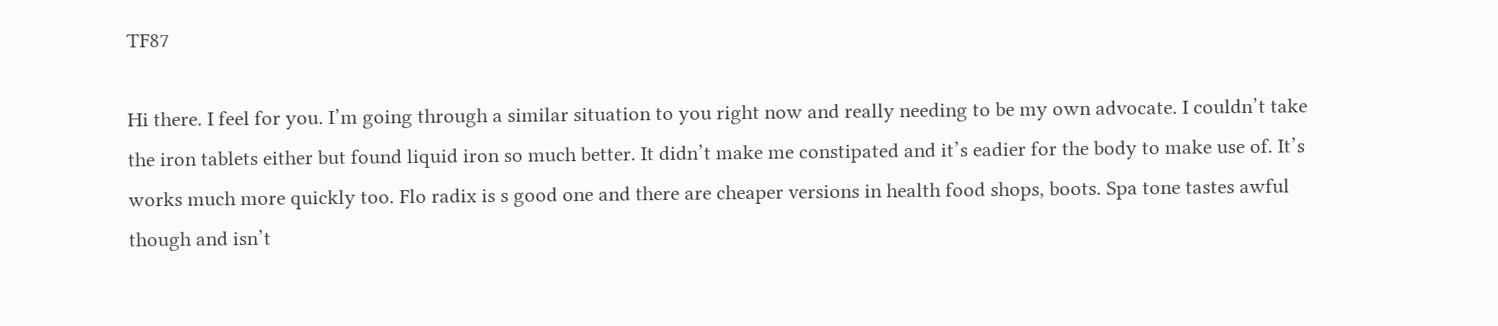TF87

Hi there. I feel for you. I’m going through a similar situation to you right now and really needing to be my own advocate. I couldn’t take the iron tablets either but found liquid iron so much better. It didn’t make me constipated and it’s eadier for the body to make use of. It’s works much more quickly too. Flo radix is s good one and there are cheaper versions in health food shops, boots. Spa tone tastes awful though and isn’t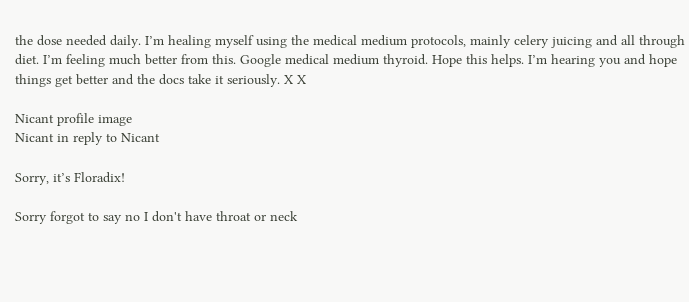the dose needed daily. I’m healing myself using the medical medium protocols, mainly celery juicing and all through diet. I’m feeling much better from this. Google medical medium thyroid. Hope this helps. I’m hearing you and hope things get better and the docs take it seriously. X X

Nicant profile image
Nicant in reply to Nicant

Sorry, it’s Floradix!

Sorry forgot to say no I don't have throat or neck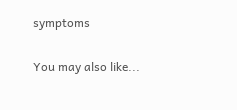symptoms

You may also like...